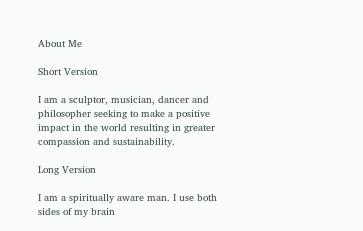About Me

Short Version

I am a sculptor, musician, dancer and philosopher seeking to make a positive impact in the world resulting in greater compassion and sustainability.

Long Version

I am a spiritually aware man. I use both sides of my brain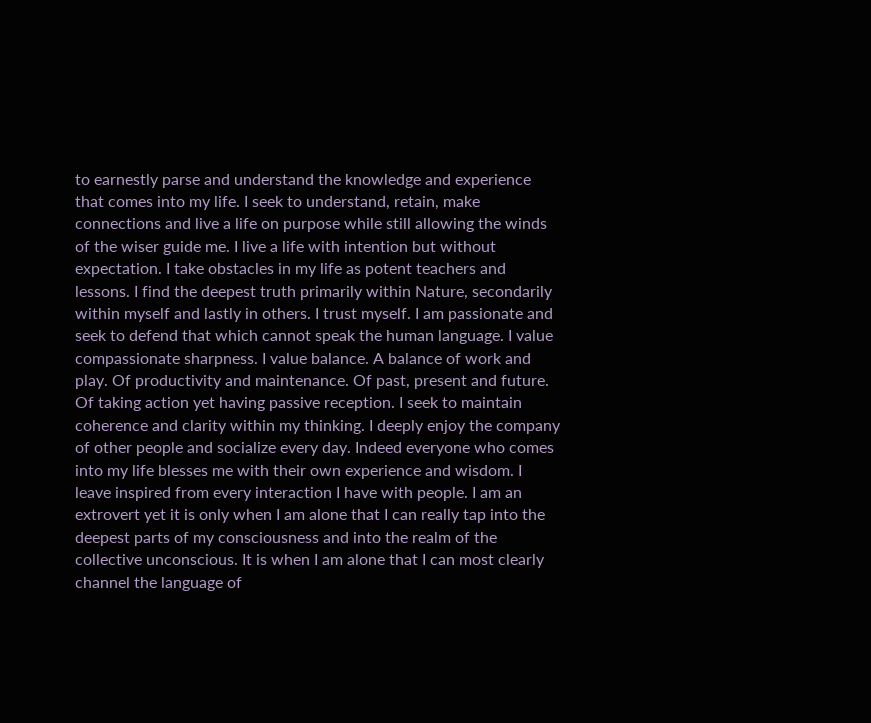to earnestly parse and understand the knowledge and experience that comes into my life. I seek to understand, retain, make connections and live a life on purpose while still allowing the winds of the wiser guide me. I live a life with intention but without expectation. I take obstacles in my life as potent teachers and lessons. I find the deepest truth primarily within Nature, secondarily within myself and lastly in others. I trust myself. I am passionate and seek to defend that which cannot speak the human language. I value compassionate sharpness. I value balance. A balance of work and play. Of productivity and maintenance. Of past, present and future. Of taking action yet having passive reception. I seek to maintain coherence and clarity within my thinking. I deeply enjoy the company of other people and socialize every day. Indeed everyone who comes into my life blesses me with their own experience and wisdom. I leave inspired from every interaction I have with people. I am an extrovert yet it is only when I am alone that I can really tap into the deepest parts of my consciousness and into the realm of the collective unconscious. It is when I am alone that I can most clearly channel the language of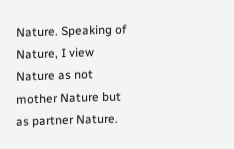Nature. Speaking of Nature, I view Nature as not mother Nature but as partner Nature.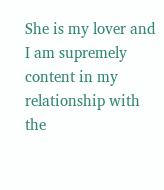She is my lover and I am supremely content in my relationship with the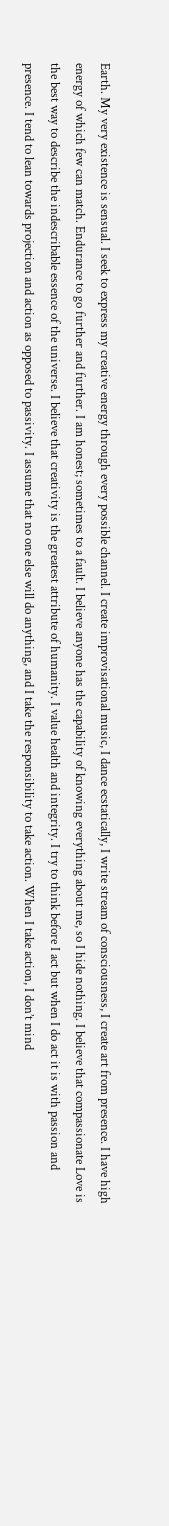Earth. My very existence is sensual. I seek to express my creative energy through every possible channel. I create improvisational music, I dance ecstatically, I write stream of consciousness, I create art from presence. I have high energy of which few can match. Endurance to go further and further. I am honest; sometimes to a fault. I believe anyone has the capability of knowing everything about me, so I hide nothing. I believe that compassionate Love is the best way to describe the indescribable essence of the universe. I believe that creativity is the greatest attribute of humanity. I value health and integrity. I try to think before I act but when I do act it is with passion and presence. I tend to lean towards projection and action as opposed to passivity. I assume that no one else will do anything, and I take the responsibility to take action. When I take action, I don’t mind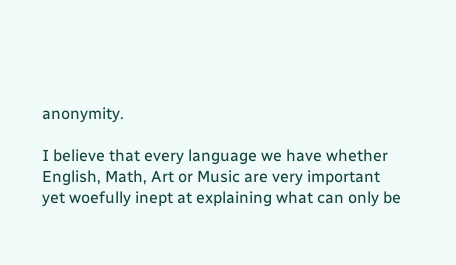anonymity.

I believe that every language we have whether English, Math, Art or Music are very important yet woefully inept at explaining what can only be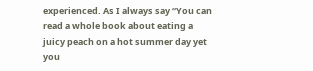experienced. As I always say “You can read a whole book about eating a juicy peach on a hot summer day yet you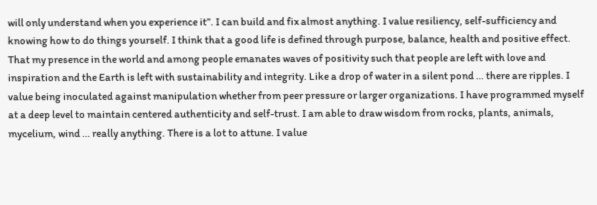will only understand when you experience it”. I can build and fix almost anything. I value resiliency, self-sufficiency and knowing how to do things yourself. I think that a good life is defined through purpose, balance, health and positive effect. That my presence in the world and among people emanates waves of positivity such that people are left with love and inspiration and the Earth is left with sustainability and integrity. Like a drop of water in a silent pond … there are ripples. I value being inoculated against manipulation whether from peer pressure or larger organizations. I have programmed myself at a deep level to maintain centered authenticity and self-trust. I am able to draw wisdom from rocks, plants, animals, mycelium, wind … really anything. There is a lot to attune. I value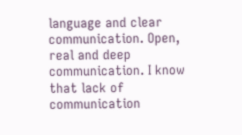language and clear communication. Open, real and deep communication. I know that lack of communication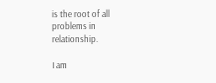is the root of all problems in relationship.

I am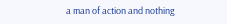a man of action and nothing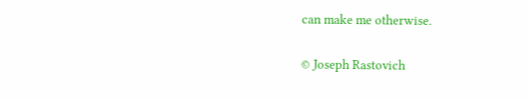can make me otherwise.

© Joseph Rastovich